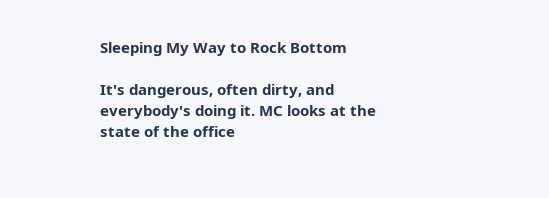Sleeping My Way to Rock Bottom

It's dangerous, often dirty, and everybody's doing it. MC looks at the state of the office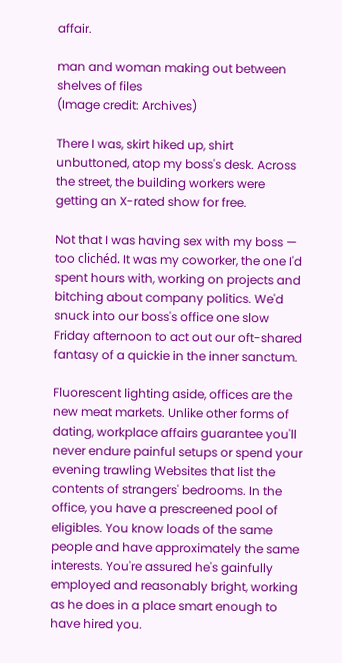affair.

man and woman making out between shelves of files
(Image credit: Archives)

There I was, skirt hiked up, shirt unbuttoned, atop my boss's desk. Across the street, the building workers were getting an X-rated show for free.

Not that I was having sex with my boss — too clichéd. It was my coworker, the one I'd spent hours with, working on projects and bitching about company politics. We'd snuck into our boss's office one slow Friday afternoon to act out our oft-shared fantasy of a quickie in the inner sanctum.

Fluorescent lighting aside, offices are the new meat markets. Unlike other forms of dating, workplace affairs guarantee you'll never endure painful setups or spend your evening trawling Websites that list the contents of strangers' bedrooms. In the office, you have a prescreened pool of eligibles. You know loads of the same people and have approximately the same interests. You're assured he's gainfully employed and reasonably bright, working as he does in a place smart enough to have hired you.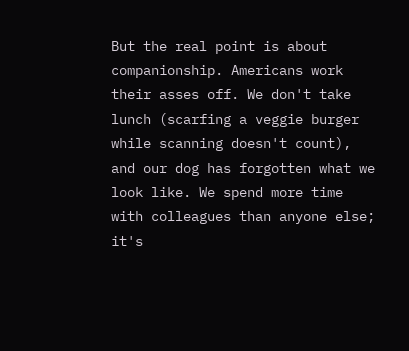But the real point is about companionship. Americans work their asses off. We don't take lunch (scarfing a veggie burger while scanning doesn't count), and our dog has forgotten what we look like. We spend more time with colleagues than anyone else; it's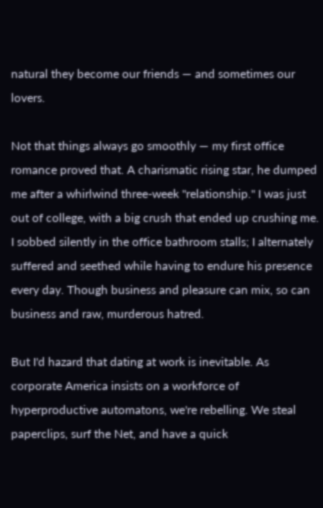natural they become our friends — and sometimes our lovers.

Not that things always go smoothly — my first office romance proved that. A charismatic rising star, he dumped me after a whirlwind three-week "relationship." I was just out of college, with a big crush that ended up crushing me. I sobbed silently in the office bathroom stalls; I alternately suffered and seethed while having to endure his presence every day. Though business and pleasure can mix, so can business and raw, murderous hatred.

But I'd hazard that dating at work is inevitable. As corporate America insists on a workforce of hyperproductive automatons, we're rebelling. We steal paperclips, surf the Net, and have a quick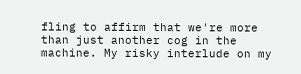fling to affirm that we're more than just another cog in the machine. My risky interlude on my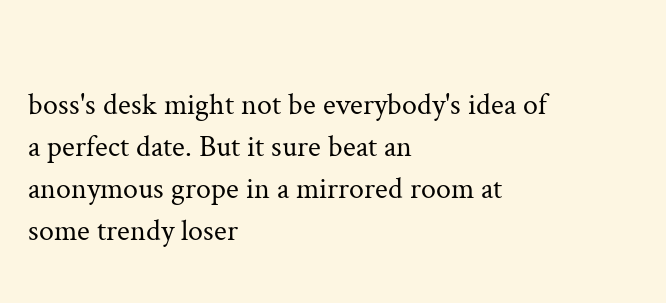boss's desk might not be everybody's idea of a perfect date. But it sure beat an anonymous grope in a mirrored room at some trendy loser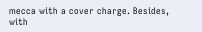mecca with a cover charge. Besides, with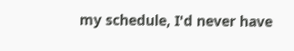my schedule, I'd never have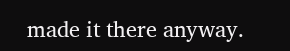made it there anyway.